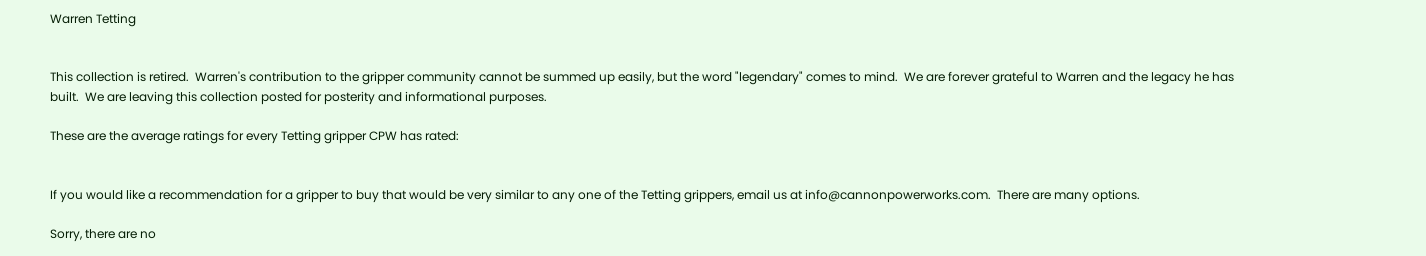Warren Tetting


This collection is retired.  Warren's contribution to the gripper community cannot be summed up easily, but the word "legendary" comes to mind.  We are forever grateful to Warren and the legacy he has built.  We are leaving this collection posted for posterity and informational purposes.

These are the average ratings for every Tetting gripper CPW has rated:


If you would like a recommendation for a gripper to buy that would be very similar to any one of the Tetting grippers, email us at info@cannonpowerworks.com.  There are many options.

Sorry, there are no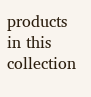products in this collection